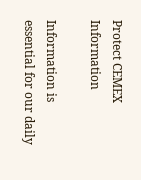Protect CEMEX Information

Information is essential for our daily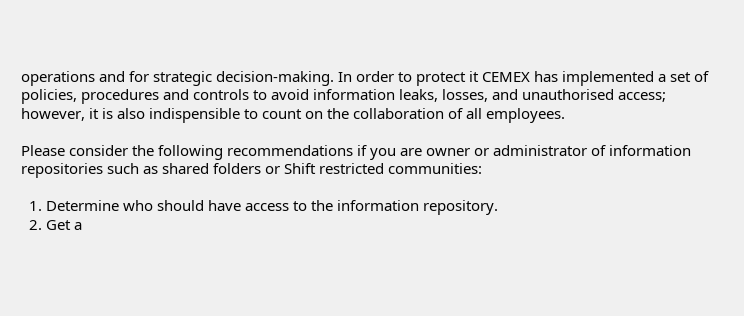operations and for strategic decision-making. In order to protect it CEMEX has implemented a set of policies, procedures and controls to avoid information leaks, losses, and unauthorised access; however, it is also indispensible to count on the collaboration of all employees.

Please consider the following recommendations if you are owner or administrator of information repositories such as shared folders or Shift restricted communities:

  1. Determine who should have access to the information repository.
  2. Get a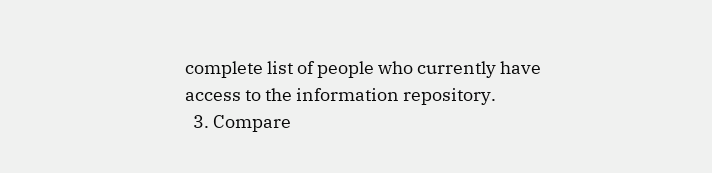complete list of people who currently have access to the information repository.
  3. Compare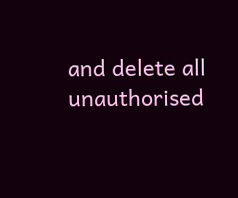and delete all unauthorised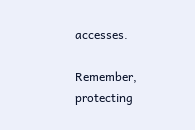accesses.

Remember, protecting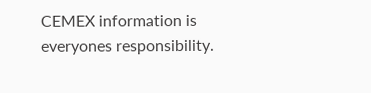CEMEX information is everyones responsibility.